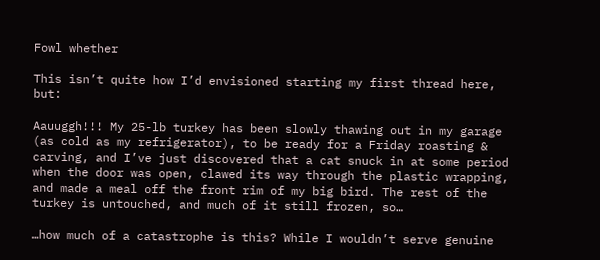Fowl whether

This isn’t quite how I’d envisioned starting my first thread here, but:

Aauuggh!!! My 25-lb turkey has been slowly thawing out in my garage (as cold as my refrigerator), to be ready for a Friday roasting & carving, and I’ve just discovered that a cat snuck in at some period when the door was open, clawed its way through the plastic wrapping, and made a meal off the front rim of my big bird. The rest of the turkey is untouched, and much of it still frozen, so…

…how much of a catastrophe is this? While I wouldn’t serve genuine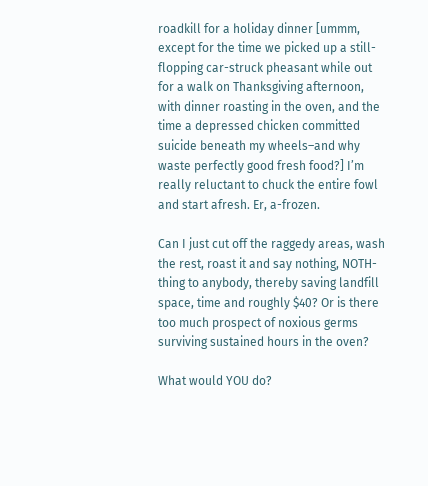roadkill for a holiday dinner [ummm, except for the time we picked up a still-flopping car-struck pheasant while out for a walk on Thanksgiving afternoon, with dinner roasting in the oven, and the time a depressed chicken committed suicide beneath my wheels–and why waste perfectly good fresh food?] I’m really reluctant to chuck the entire fowl and start afresh. Er, a-frozen.

Can I just cut off the raggedy areas, wash the rest, roast it and say nothing, NOTH-thing to anybody, thereby saving landfill space, time and roughly $40? Or is there too much prospect of noxious germs surviving sustained hours in the oven?

What would YOU do?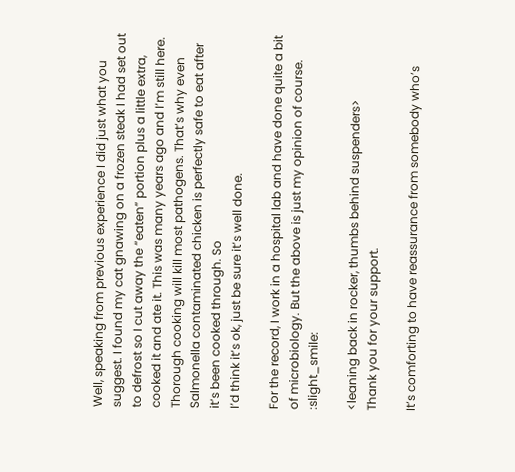Well, speaking from previous experience I did just what you suggest. I found my cat gnawing on a frozen steak I had set out to defrost so I cut away the “eaten” portion plus a little extra, cooked it and ate it. This was many years ago and I’m still here. Thorough cooking will kill most pathogens. That’s why even Salmonella contaminated chicken is perfectly safe to eat after it’s been cooked through. So
I’d think it’s ok, just be sure it’s well done.

For the record, I work in a hospital lab and have done quite a bit of microbiology. But the above is just my opinion of course. :slight_smile:

<leaning back in rocker, thumbs behind suspenders>
Thank you for your support.

It’s comforting to have reassurance from somebody who’s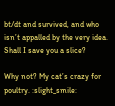bt/dt and survived, and who isn’t appalled by the very idea. Shall I save you a slice?

Why not? My cat’s crazy for poultry. :slight_smile: